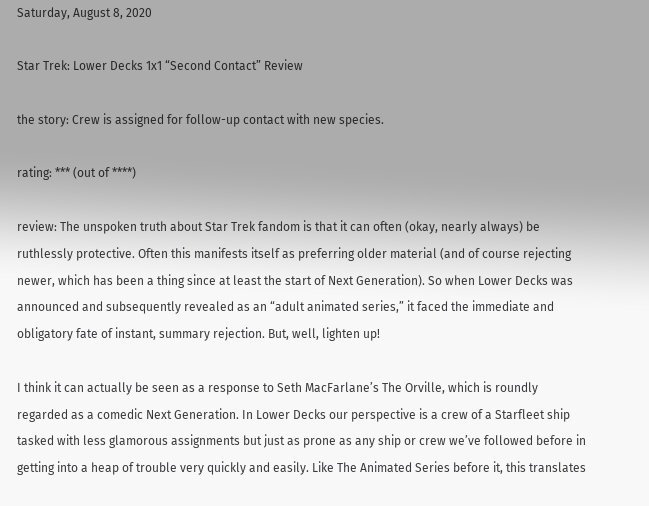Saturday, August 8, 2020

Star Trek: Lower Decks 1x1 “Second Contact” Review

the story: Crew is assigned for follow-up contact with new species.

rating: *** (out of ****)

review: The unspoken truth about Star Trek fandom is that it can often (okay, nearly always) be ruthlessly protective. Often this manifests itself as preferring older material (and of course rejecting newer, which has been a thing since at least the start of Next Generation). So when Lower Decks was announced and subsequently revealed as an “adult animated series,” it faced the immediate and obligatory fate of instant, summary rejection. But, well, lighten up!

I think it can actually be seen as a response to Seth MacFarlane’s The Orville, which is roundly regarded as a comedic Next Generation. In Lower Decks our perspective is a crew of a Starfleet ship tasked with less glamorous assignments but just as prone as any ship or crew we’ve followed before in getting into a heap of trouble very quickly and easily. Like The Animated Series before it, this translates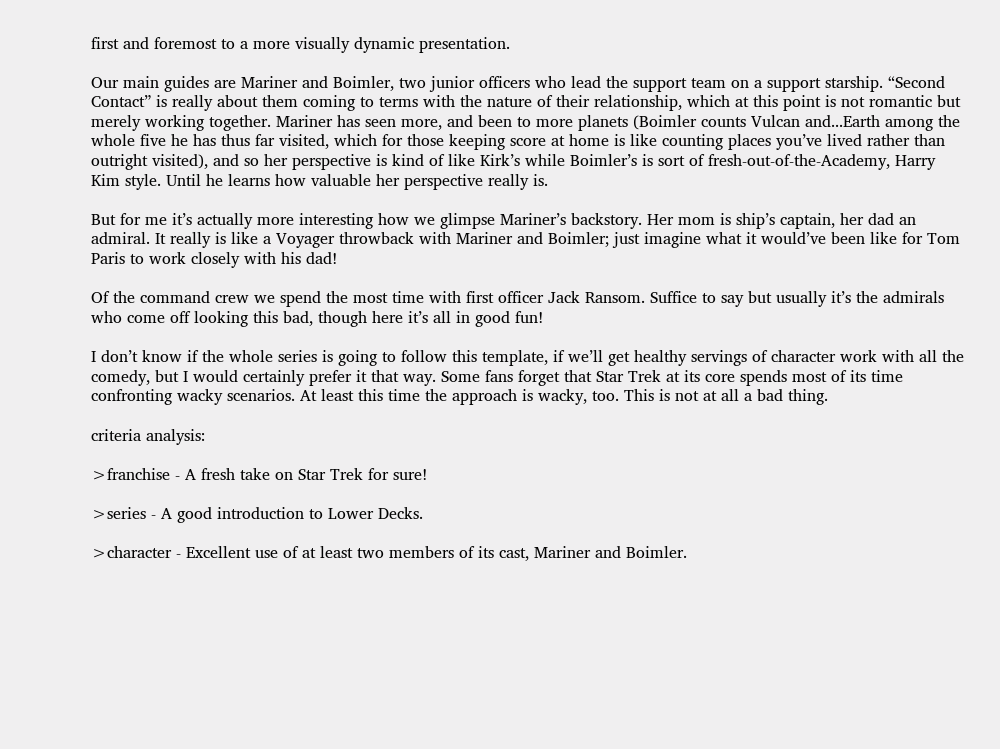first and foremost to a more visually dynamic presentation.

Our main guides are Mariner and Boimler, two junior officers who lead the support team on a support starship. “Second Contact” is really about them coming to terms with the nature of their relationship, which at this point is not romantic but merely working together. Mariner has seen more, and been to more planets (Boimler counts Vulcan and...Earth among the whole five he has thus far visited, which for those keeping score at home is like counting places you’ve lived rather than outright visited), and so her perspective is kind of like Kirk’s while Boimler’s is sort of fresh-out-of-the-Academy, Harry Kim style. Until he learns how valuable her perspective really is.

But for me it’s actually more interesting how we glimpse Mariner’s backstory. Her mom is ship’s captain, her dad an admiral. It really is like a Voyager throwback with Mariner and Boimler; just imagine what it would’ve been like for Tom Paris to work closely with his dad!

Of the command crew we spend the most time with first officer Jack Ransom. Suffice to say but usually it’s the admirals who come off looking this bad, though here it’s all in good fun!

I don’t know if the whole series is going to follow this template, if we’ll get healthy servings of character work with all the comedy, but I would certainly prefer it that way. Some fans forget that Star Trek at its core spends most of its time confronting wacky scenarios. At least this time the approach is wacky, too. This is not at all a bad thing.

criteria analysis:

>franchise - A fresh take on Star Trek for sure!

>series - A good introduction to Lower Decks.

>character - Excellent use of at least two members of its cast, Mariner and Boimler.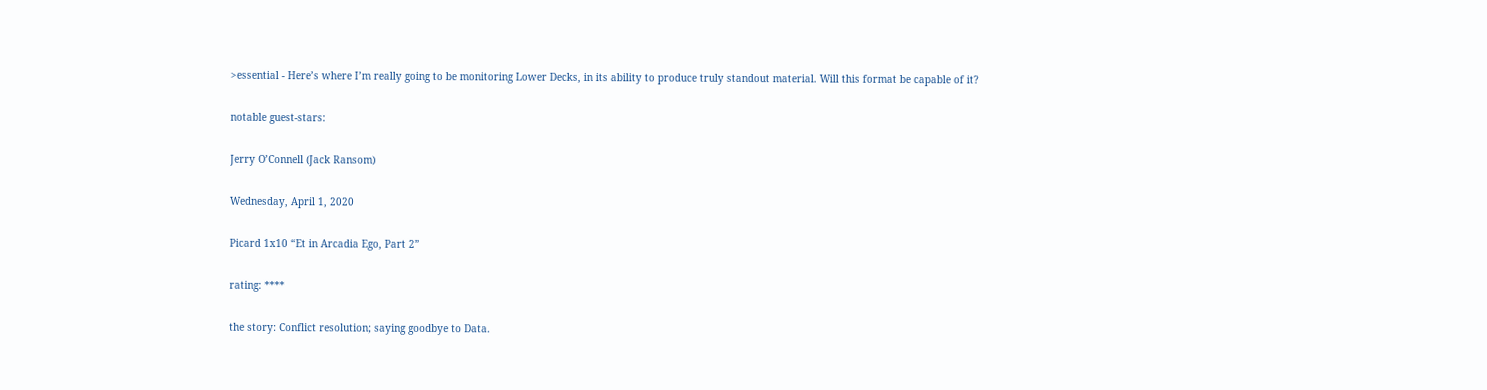>essential - Here’s where I’m really going to be monitoring Lower Decks, in its ability to produce truly standout material. Will this format be capable of it?

notable guest-stars:

Jerry O’Connell (Jack Ransom)

Wednesday, April 1, 2020

Picard 1x10 “Et in Arcadia Ego, Part 2”

rating: ****

the story: Conflict resolution; saying goodbye to Data.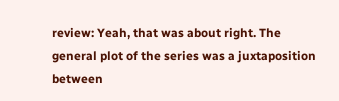review: Yeah, that was about right. The general plot of the series was a juxtaposition between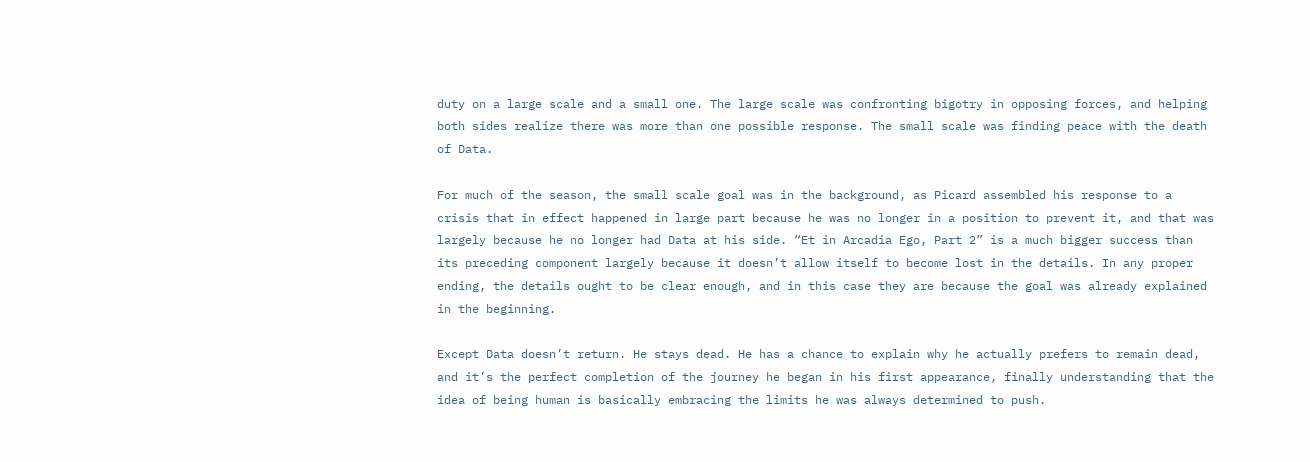duty on a large scale and a small one. The large scale was confronting bigotry in opposing forces, and helping both sides realize there was more than one possible response. The small scale was finding peace with the death of Data.

For much of the season, the small scale goal was in the background, as Picard assembled his response to a crisis that in effect happened in large part because he was no longer in a position to prevent it, and that was largely because he no longer had Data at his side. “Et in Arcadia Ego, Part 2” is a much bigger success than its preceding component largely because it doesn’t allow itself to become lost in the details. In any proper ending, the details ought to be clear enough, and in this case they are because the goal was already explained in the beginning.

Except Data doesn’t return. He stays dead. He has a chance to explain why he actually prefers to remain dead, and it’s the perfect completion of the journey he began in his first appearance, finally understanding that the idea of being human is basically embracing the limits he was always determined to push.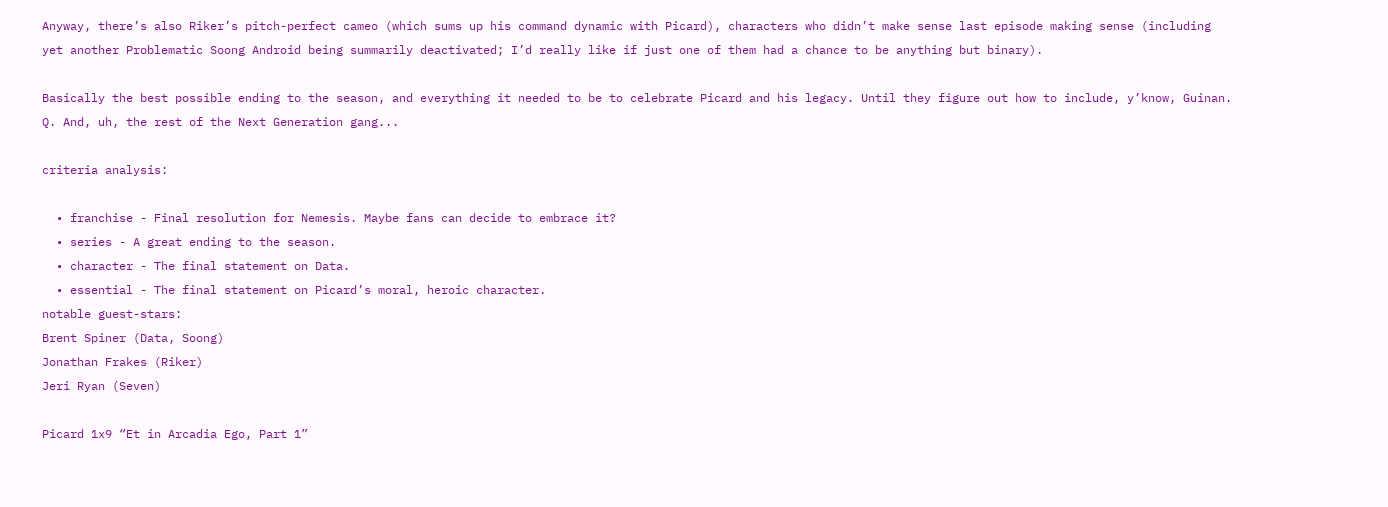Anyway, there’s also Riker’s pitch-perfect cameo (which sums up his command dynamic with Picard), characters who didn’t make sense last episode making sense (including yet another Problematic Soong Android being summarily deactivated; I’d really like if just one of them had a chance to be anything but binary).

Basically the best possible ending to the season, and everything it needed to be to celebrate Picard and his legacy. Until they figure out how to include, y’know, Guinan. Q. And, uh, the rest of the Next Generation gang...

criteria analysis:

  • franchise - Final resolution for Nemesis. Maybe fans can decide to embrace it?
  • series - A great ending to the season.
  • character - The final statement on Data.
  • essential - The final statement on Picard’s moral, heroic character.
notable guest-stars:
Brent Spiner (Data, Soong)
Jonathan Frakes (Riker)
Jeri Ryan (Seven)

Picard 1x9 “Et in Arcadia Ego, Part 1”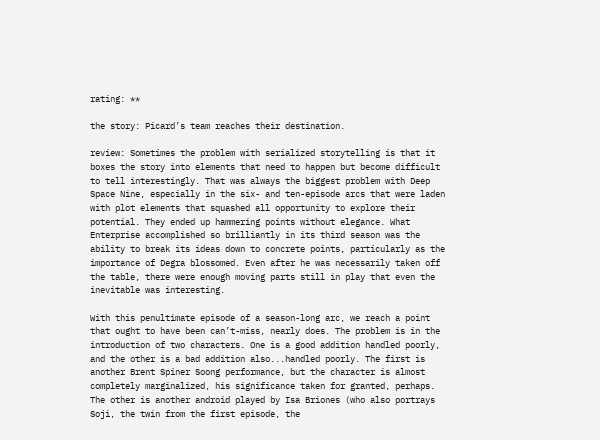rating: **

the story: Picard’s team reaches their destination.

review: Sometimes the problem with serialized storytelling is that it boxes the story into elements that need to happen but become difficult to tell interestingly. That was always the biggest problem with Deep Space Nine, especially in the six- and ten-episode arcs that were laden with plot elements that squashed all opportunity to explore their potential. They ended up hammering points without elegance. What Enterprise accomplished so brilliantly in its third season was the ability to break its ideas down to concrete points, particularly as the importance of Degra blossomed. Even after he was necessarily taken off the table, there were enough moving parts still in play that even the inevitable was interesting.

With this penultimate episode of a season-long arc, we reach a point that ought to have been can’t-miss, nearly does. The problem is in the introduction of two characters. One is a good addition handled poorly, and the other is a bad addition also...handled poorly. The first is another Brent Spiner Soong performance, but the character is almost completely marginalized, his significance taken for granted, perhaps. The other is another android played by Isa Briones (who also portrays Soji, the twin from the first episode, the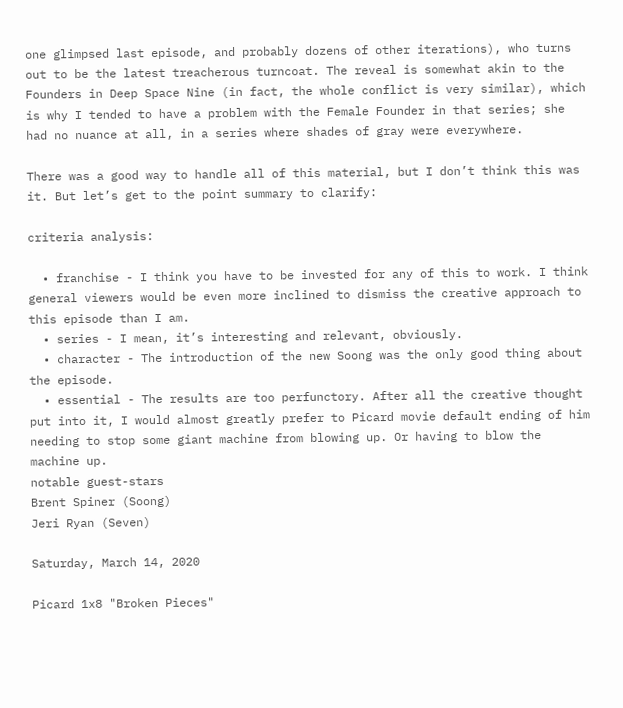one glimpsed last episode, and probably dozens of other iterations), who turns out to be the latest treacherous turncoat. The reveal is somewhat akin to the Founders in Deep Space Nine (in fact, the whole conflict is very similar), which is why I tended to have a problem with the Female Founder in that series; she had no nuance at all, in a series where shades of gray were everywhere.

There was a good way to handle all of this material, but I don’t think this was it. But let’s get to the point summary to clarify:

criteria analysis:

  • franchise - I think you have to be invested for any of this to work. I think general viewers would be even more inclined to dismiss the creative approach to this episode than I am.
  • series - I mean, it’s interesting and relevant, obviously.
  • character - The introduction of the new Soong was the only good thing about the episode.
  • essential - The results are too perfunctory. After all the creative thought put into it, I would almost greatly prefer to Picard movie default ending of him needing to stop some giant machine from blowing up. Or having to blow the machine up.
notable guest-stars
Brent Spiner (Soong)
Jeri Ryan (Seven)

Saturday, March 14, 2020

Picard 1x8 "Broken Pieces"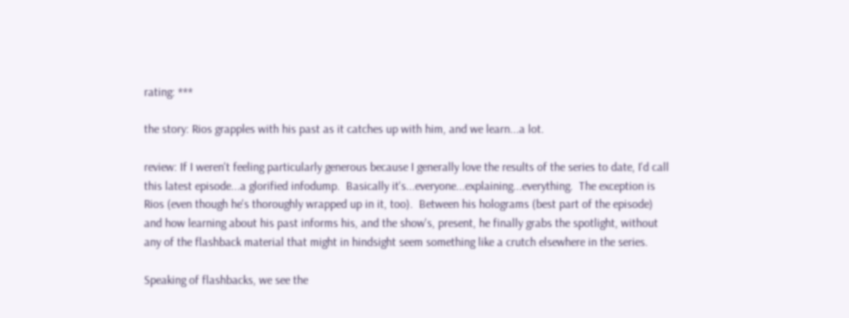rating: ***

the story: Rios grapples with his past as it catches up with him, and we learn...a lot.

review: If I weren't feeling particularly generous because I generally love the results of the series to date, I'd call this latest episode...a glorified infodump.  Basically it's...everyone...explaining...everything.  The exception is Rios (even though he's thoroughly wrapped up in it, too).  Between his holograms (best part of the episode) and how learning about his past informs his, and the show's, present, he finally grabs the spotlight, without any of the flashback material that might in hindsight seem something like a crutch elsewhere in the series.

Speaking of flashbacks, we see the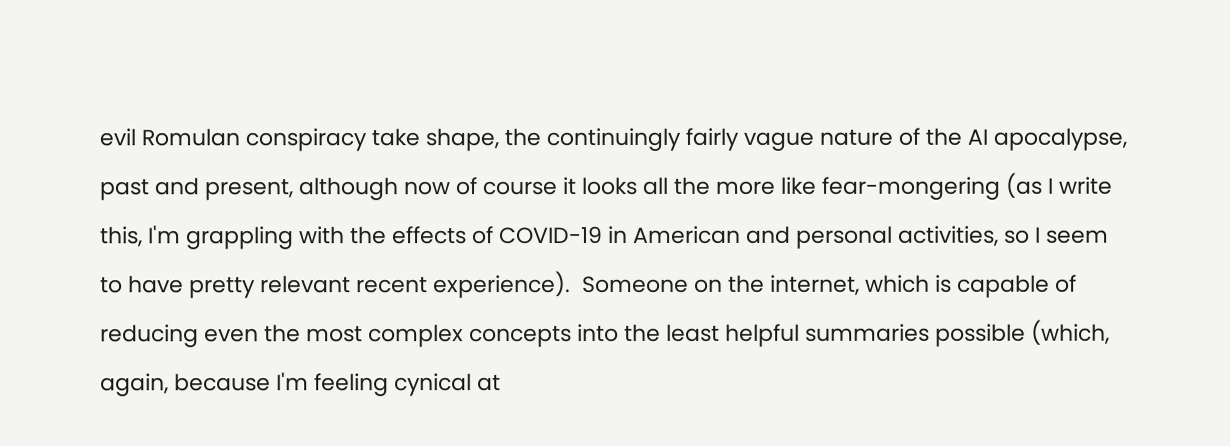evil Romulan conspiracy take shape, the continuingly fairly vague nature of the AI apocalypse, past and present, although now of course it looks all the more like fear-mongering (as I write this, I'm grappling with the effects of COVID-19 in American and personal activities, so I seem to have pretty relevant recent experience).  Someone on the internet, which is capable of reducing even the most complex concepts into the least helpful summaries possible (which, again, because I'm feeling cynical at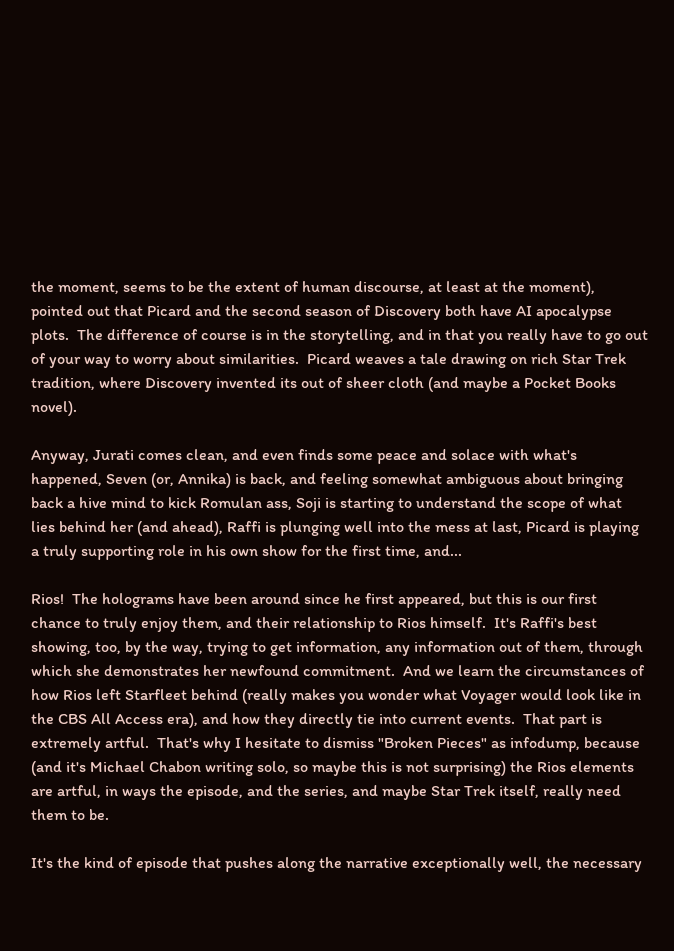the moment, seems to be the extent of human discourse, at least at the moment), pointed out that Picard and the second season of Discovery both have AI apocalypse plots.  The difference of course is in the storytelling, and in that you really have to go out of your way to worry about similarities.  Picard weaves a tale drawing on rich Star Trek tradition, where Discovery invented its out of sheer cloth (and maybe a Pocket Books novel).

Anyway, Jurati comes clean, and even finds some peace and solace with what's happened, Seven (or, Annika) is back, and feeling somewhat ambiguous about bringing back a hive mind to kick Romulan ass, Soji is starting to understand the scope of what lies behind her (and ahead), Raffi is plunging well into the mess at last, Picard is playing a truly supporting role in his own show for the first time, and...

Rios!  The holograms have been around since he first appeared, but this is our first chance to truly enjoy them, and their relationship to Rios himself.  It's Raffi's best showing, too, by the way, trying to get information, any information out of them, through which she demonstrates her newfound commitment.  And we learn the circumstances of how Rios left Starfleet behind (really makes you wonder what Voyager would look like in the CBS All Access era), and how they directly tie into current events.  That part is extremely artful.  That's why I hesitate to dismiss "Broken Pieces" as infodump, because (and it's Michael Chabon writing solo, so maybe this is not surprising) the Rios elements are artful, in ways the episode, and the series, and maybe Star Trek itself, really need them to be.

It's the kind of episode that pushes along the narrative exceptionally well, the necessary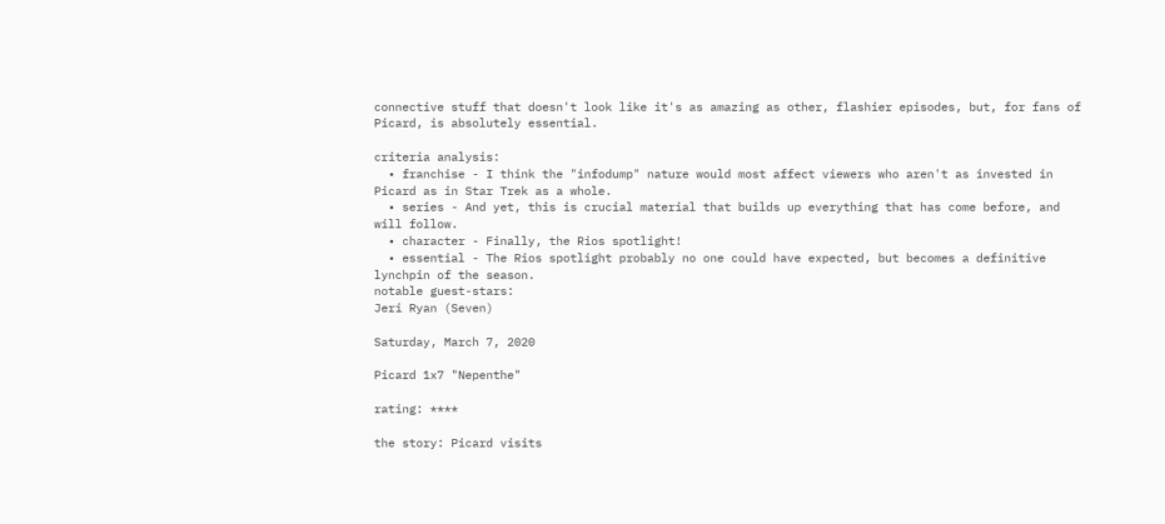connective stuff that doesn't look like it's as amazing as other, flashier episodes, but, for fans of Picard, is absolutely essential.

criteria analysis:
  • franchise - I think the "infodump" nature would most affect viewers who aren't as invested in Picard as in Star Trek as a whole.
  • series - And yet, this is crucial material that builds up everything that has come before, and will follow.
  • character - Finally, the Rios spotlight!
  • essential - The Rios spotlight probably no one could have expected, but becomes a definitive lynchpin of the season.
notable guest-stars:
Jeri Ryan (Seven)

Saturday, March 7, 2020

Picard 1x7 "Nepenthe"

rating: ****

the story: Picard visits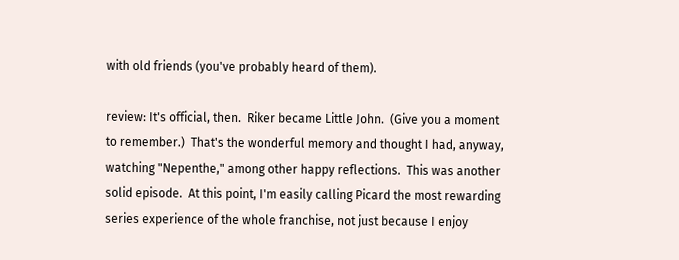with old friends (you've probably heard of them).

review: It's official, then.  Riker became Little John.  (Give you a moment to remember.)  That's the wonderful memory and thought I had, anyway, watching "Nepenthe," among other happy reflections.  This was another solid episode.  At this point, I'm easily calling Picard the most rewarding series experience of the whole franchise, not just because I enjoy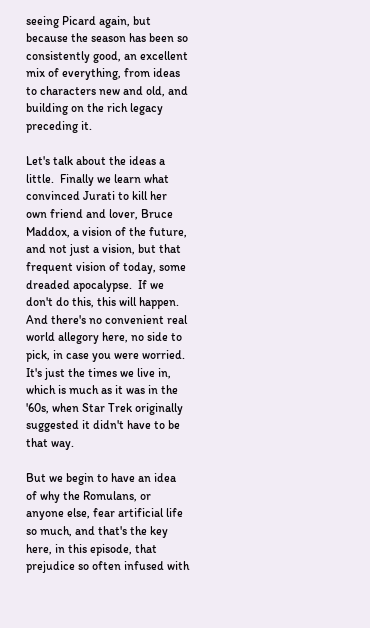seeing Picard again, but because the season has been so consistently good, an excellent mix of everything, from ideas to characters new and old, and building on the rich legacy preceding it.

Let's talk about the ideas a little.  Finally we learn what convinced Jurati to kill her own friend and lover, Bruce Maddox, a vision of the future, and not just a vision, but that frequent vision of today, some dreaded apocalypse.  If we don't do this, this will happen.  And there's no convenient real world allegory here, no side to pick, in case you were worried.  It's just the times we live in, which is much as it was in the '60s, when Star Trek originally suggested it didn't have to be that way.

But we begin to have an idea of why the Romulans, or anyone else, fear artificial life so much, and that's the key here, in this episode, that prejudice so often infused with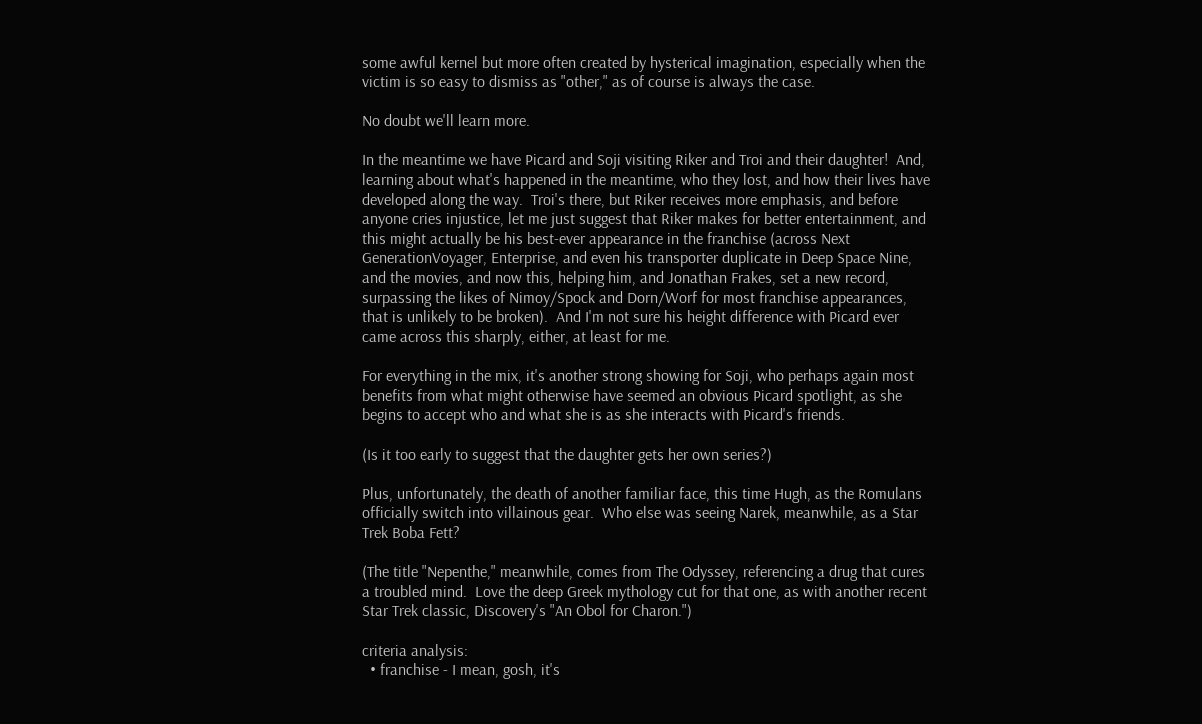some awful kernel but more often created by hysterical imagination, especially when the victim is so easy to dismiss as "other," as of course is always the case.

No doubt we'll learn more.

In the meantime we have Picard and Soji visiting Riker and Troi and their daughter!  And, learning about what's happened in the meantime, who they lost, and how their lives have developed along the way.  Troi's there, but Riker receives more emphasis, and before anyone cries injustice, let me just suggest that Riker makes for better entertainment, and this might actually be his best-ever appearance in the franchise (across Next GenerationVoyager, Enterprise, and even his transporter duplicate in Deep Space Nine, and the movies, and now this, helping him, and Jonathan Frakes, set a new record, surpassing the likes of Nimoy/Spock and Dorn/Worf for most franchise appearances, that is unlikely to be broken).  And I'm not sure his height difference with Picard ever came across this sharply, either, at least for me.

For everything in the mix, it's another strong showing for Soji, who perhaps again most benefits from what might otherwise have seemed an obvious Picard spotlight, as she begins to accept who and what she is as she interacts with Picard's friends.

(Is it too early to suggest that the daughter gets her own series?)

Plus, unfortunately, the death of another familiar face, this time Hugh, as the Romulans officially switch into villainous gear.  Who else was seeing Narek, meanwhile, as a Star Trek Boba Fett?

(The title "Nepenthe," meanwhile, comes from The Odyssey, referencing a drug that cures a troubled mind.  Love the deep Greek mythology cut for that one, as with another recent Star Trek classic, Discovery's "An Obol for Charon.")

criteria analysis:
  • franchise - I mean, gosh, it's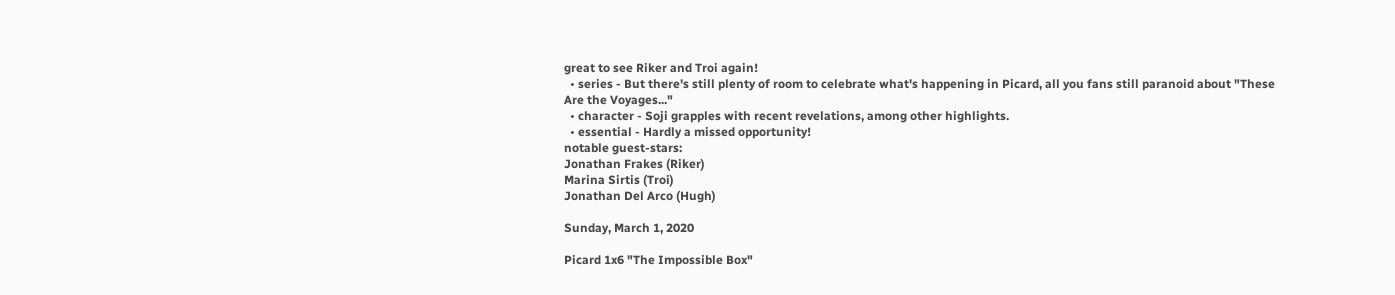great to see Riker and Troi again!
  • series - But there's still plenty of room to celebrate what's happening in Picard, all you fans still paranoid about "These Are the Voyages..."
  • character - Soji grapples with recent revelations, among other highlights.
  • essential - Hardly a missed opportunity!
notable guest-stars:
Jonathan Frakes (Riker)
Marina Sirtis (Troi)
Jonathan Del Arco (Hugh)

Sunday, March 1, 2020

Picard 1x6 "The Impossible Box"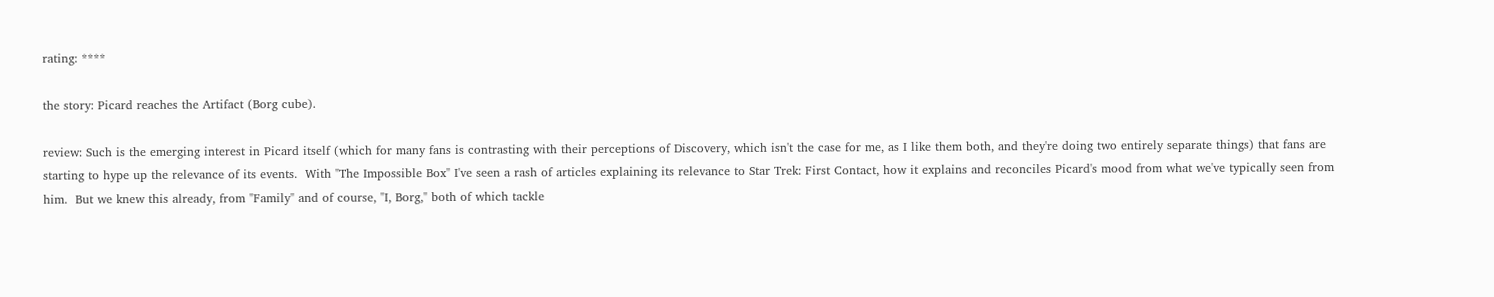rating: ****

the story: Picard reaches the Artifact (Borg cube).

review: Such is the emerging interest in Picard itself (which for many fans is contrasting with their perceptions of Discovery, which isn't the case for me, as I like them both, and they're doing two entirely separate things) that fans are starting to hype up the relevance of its events.  With "The Impossible Box" I've seen a rash of articles explaining its relevance to Star Trek: First Contact, how it explains and reconciles Picard's mood from what we've typically seen from him.  But we knew this already, from "Family" and of course, "I, Borg," both of which tackle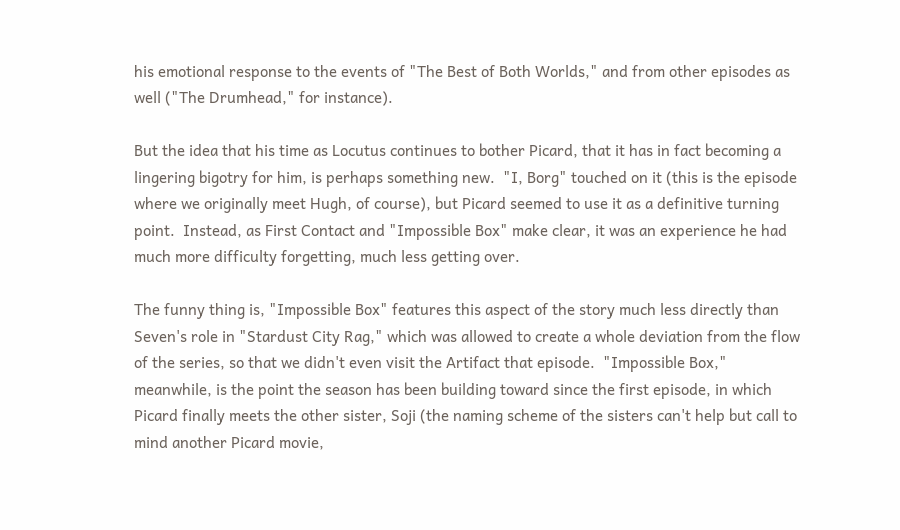his emotional response to the events of "The Best of Both Worlds," and from other episodes as well ("The Drumhead," for instance).

But the idea that his time as Locutus continues to bother Picard, that it has in fact becoming a lingering bigotry for him, is perhaps something new.  "I, Borg" touched on it (this is the episode where we originally meet Hugh, of course), but Picard seemed to use it as a definitive turning point.  Instead, as First Contact and "Impossible Box" make clear, it was an experience he had much more difficulty forgetting, much less getting over.

The funny thing is, "Impossible Box" features this aspect of the story much less directly than Seven's role in "Stardust City Rag," which was allowed to create a whole deviation from the flow of the series, so that we didn't even visit the Artifact that episode.  "Impossible Box," meanwhile, is the point the season has been building toward since the first episode, in which Picard finally meets the other sister, Soji (the naming scheme of the sisters can't help but call to mind another Picard movie,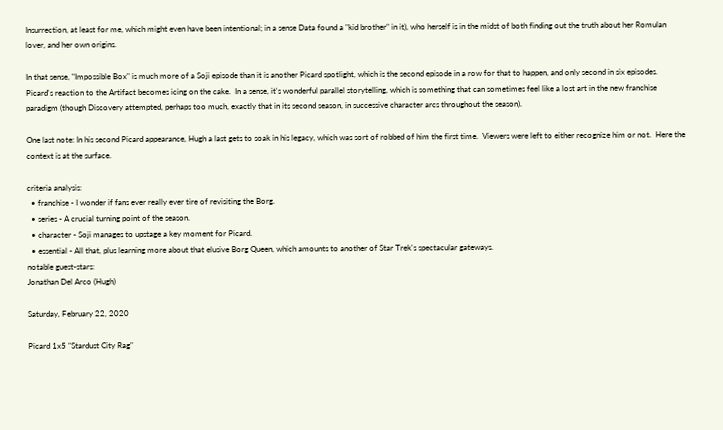Insurrection, at least for me, which might even have been intentional; in a sense Data found a "kid brother" in it), who herself is in the midst of both finding out the truth about her Romulan lover, and her own origins.

In that sense, "Impossible Box" is much more of a Soji episode than it is another Picard spotlight, which is the second episode in a row for that to happen, and only second in six episodes.  Picard's reaction to the Artifact becomes icing on the cake.  In a sense, it's wonderful parallel storytelling, which is something that can sometimes feel like a lost art in the new franchise paradigm (though Discovery attempted, perhaps too much, exactly that in its second season, in successive character arcs throughout the season).

One last note: In his second Picard appearance, Hugh a last gets to soak in his legacy, which was sort of robbed of him the first time.  Viewers were left to either recognize him or not.  Here the context is at the surface.

criteria analysis:
  • franchise - I wonder if fans ever really ever tire of revisiting the Borg.
  • series - A crucial turning point of the season.
  • character - Soji manages to upstage a key moment for Picard.
  • essential - All that, plus learning more about that elusive Borg Queen, which amounts to another of Star Trek's spectacular gateways.
notable guest-stars:
Jonathan Del Arco (Hugh)

Saturday, February 22, 2020

Picard 1x5 "Stardust City Rag"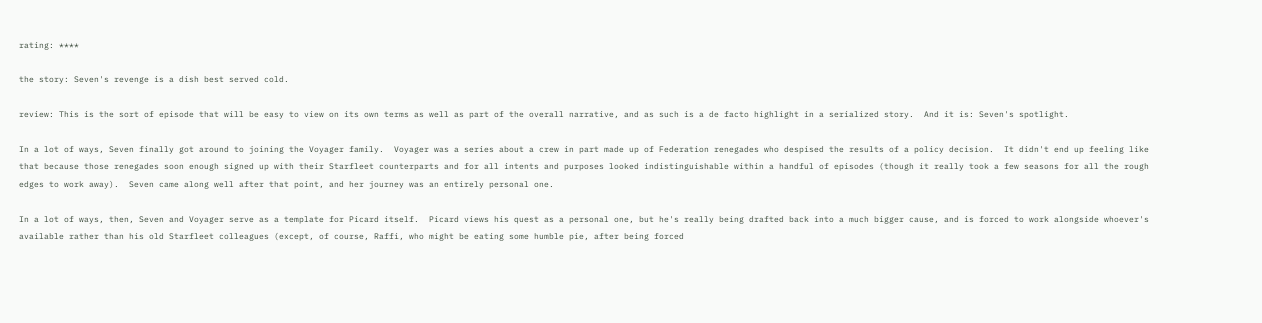rating: ****

the story: Seven's revenge is a dish best served cold.

review: This is the sort of episode that will be easy to view on its own terms as well as part of the overall narrative, and as such is a de facto highlight in a serialized story.  And it is: Seven's spotlight.

In a lot of ways, Seven finally got around to joining the Voyager family.  Voyager was a series about a crew in part made up of Federation renegades who despised the results of a policy decision.  It didn't end up feeling like that because those renegades soon enough signed up with their Starfleet counterparts and for all intents and purposes looked indistinguishable within a handful of episodes (though it really took a few seasons for all the rough edges to work away).  Seven came along well after that point, and her journey was an entirely personal one.

In a lot of ways, then, Seven and Voyager serve as a template for Picard itself.  Picard views his quest as a personal one, but he's really being drafted back into a much bigger cause, and is forced to work alongside whoever's available rather than his old Starfleet colleagues (except, of course, Raffi, who might be eating some humble pie, after being forced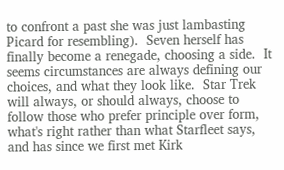to confront a past she was just lambasting Picard for resembling).  Seven herself has finally become a renegade, choosing a side.  It seems circumstances are always defining our choices, and what they look like.  Star Trek will always, or should always, choose to follow those who prefer principle over form, what's right rather than what Starfleet says, and has since we first met Kirk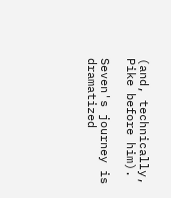(and, technically, Pike before him).

Seven's journey is dramatized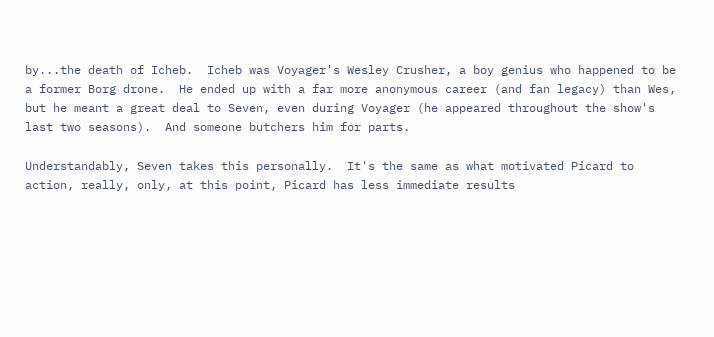by...the death of Icheb.  Icheb was Voyager's Wesley Crusher, a boy genius who happened to be a former Borg drone.  He ended up with a far more anonymous career (and fan legacy) than Wes, but he meant a great deal to Seven, even during Voyager (he appeared throughout the show's last two seasons).  And someone butchers him for parts.

Understandably, Seven takes this personally.  It's the same as what motivated Picard to action, really, only, at this point, Picard has less immediate results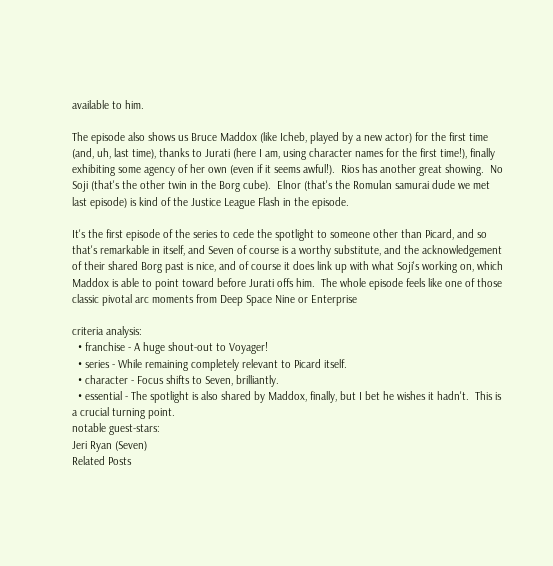available to him.

The episode also shows us Bruce Maddox (like Icheb, played by a new actor) for the first time (and, uh, last time), thanks to Jurati (here I am, using character names for the first time!), finally exhibiting some agency of her own (even if it seems awful!).  Rios has another great showing.  No Soji (that's the other twin in the Borg cube).  Elnor (that's the Romulan samurai dude we met last episode) is kind of the Justice League Flash in the episode.

It's the first episode of the series to cede the spotlight to someone other than Picard, and so that's remarkable in itself, and Seven of course is a worthy substitute, and the acknowledgement of their shared Borg past is nice, and of course it does link up with what Soji's working on, which Maddox is able to point toward before Jurati offs him.  The whole episode feels like one of those classic pivotal arc moments from Deep Space Nine or Enterprise

criteria analysis:
  • franchise - A huge shout-out to Voyager!
  • series - While remaining completely relevant to Picard itself.
  • character - Focus shifts to Seven, brilliantly.
  • essential - The spotlight is also shared by Maddox, finally, but I bet he wishes it hadn't.  This is a crucial turning point.
notable guest-stars:
Jeri Ryan (Seven)
Related Posts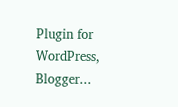Plugin for WordPress, Blogger...